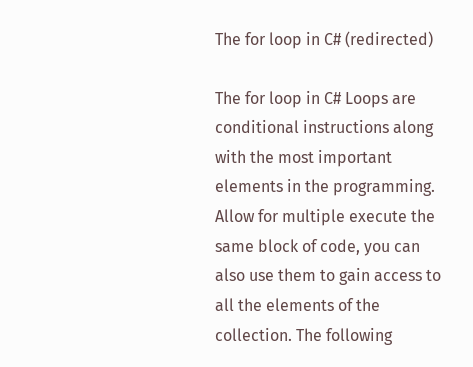The for loop in C# (redirected)

The for loop in C# Loops are conditional instructions along with the most important elements in the programming. Allow for multiple execute the same block of code, you can also use them to gain access to all the elements of the collection. The following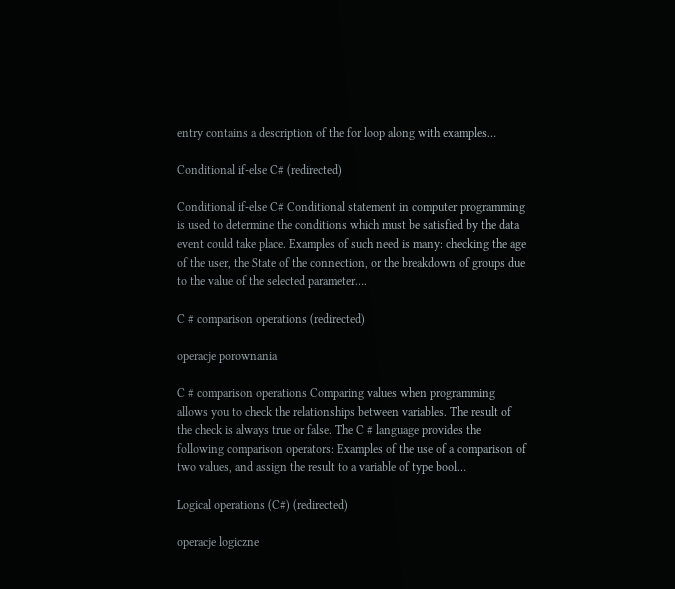entry contains a description of the for loop along with examples…

Conditional if-else C# (redirected)

Conditional if-else C# Conditional statement in computer programming is used to determine the conditions which must be satisfied by the data event could take place. Examples of such need is many: checking the age of the user, the State of the connection, or the breakdown of groups due to the value of the selected parameter….

C # comparison operations (redirected)

operacje porownania

C # comparison operations Comparing values when programming allows you to check the relationships between variables. The result of the check is always true or false. The C # language provides the following comparison operators: Examples of the use of a comparison of two values, and assign the result to a variable of type bool…

Logical operations (C#) (redirected)

operacje logiczne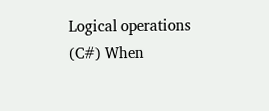Logical operations (C#) When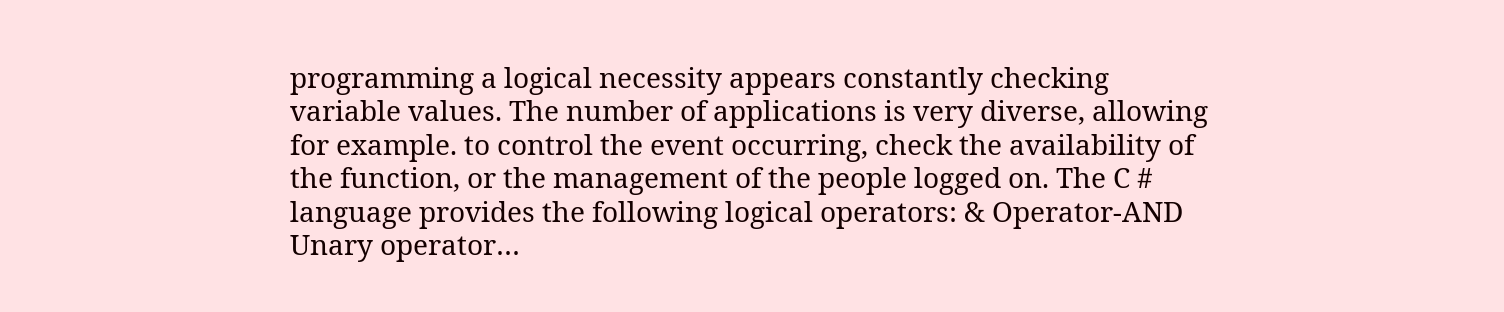programming a logical necessity appears constantly checking variable values. The number of applications is very diverse, allowing for example. to control the event occurring, check the availability of the function, or the management of the people logged on. The C # language provides the following logical operators: & Operator-AND Unary operator…